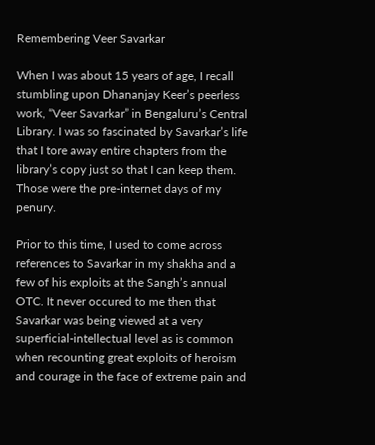Remembering Veer Savarkar

When I was about 15 years of age, I recall stumbling upon Dhananjay Keer’s peerless work, “Veer Savarkar” in Bengaluru’s Central Library. I was so fascinated by Savarkar’s life that I tore away entire chapters from the library’s copy just so that I can keep them. Those were the pre-internet days of my penury.

Prior to this time, I used to come across references to Savarkar in my shakha and a few of his exploits at the Sangh’s annual OTC. It never occured to me then that Savarkar was being viewed at a very superficial-intellectual level as is common when recounting great exploits of heroism and courage in the face of extreme pain and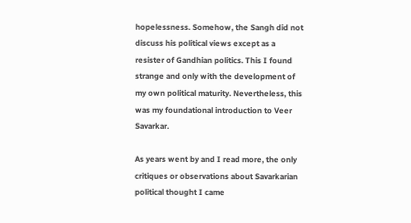hopelessness. Somehow, the Sangh did not discuss his political views except as a resister of Gandhian politics. This I found strange and only with the development of my own political maturity. Nevertheless, this was my foundational introduction to Veer Savarkar.

As years went by and I read more, the only critiques or observations about Savarkarian political thought I came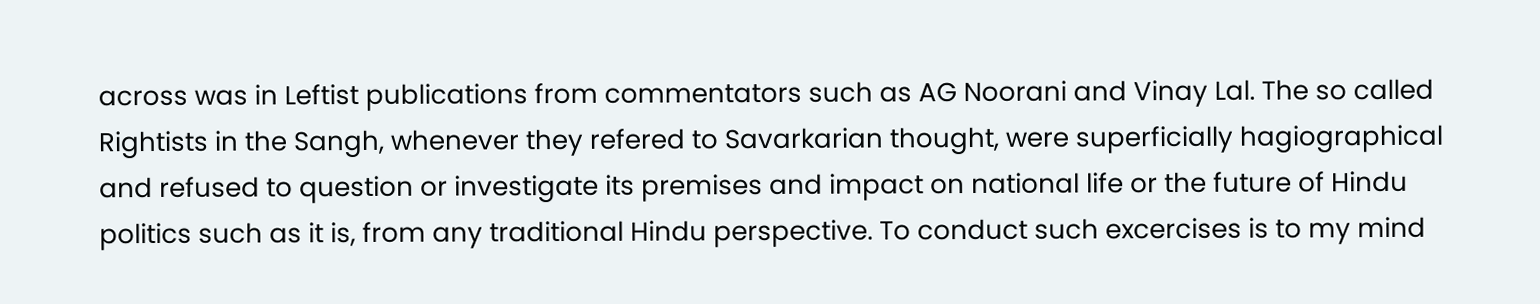across was in Leftist publications from commentators such as AG Noorani and Vinay Lal. The so called Rightists in the Sangh, whenever they refered to Savarkarian thought, were superficially hagiographical and refused to question or investigate its premises and impact on national life or the future of Hindu politics such as it is, from any traditional Hindu perspective. To conduct such excercises is to my mind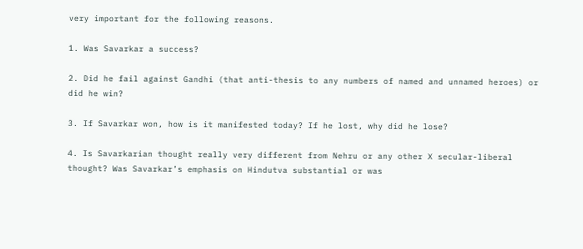very important for the following reasons.

1. Was Savarkar a success?

2. Did he fail against Gandhi (that anti-thesis to any numbers of named and unnamed heroes) or did he win?

3. If Savarkar won, how is it manifested today? If he lost, why did he lose?

4. Is Savarkarian thought really very different from Nehru or any other X secular-liberal thought? Was Savarkar’s emphasis on Hindutva substantial or was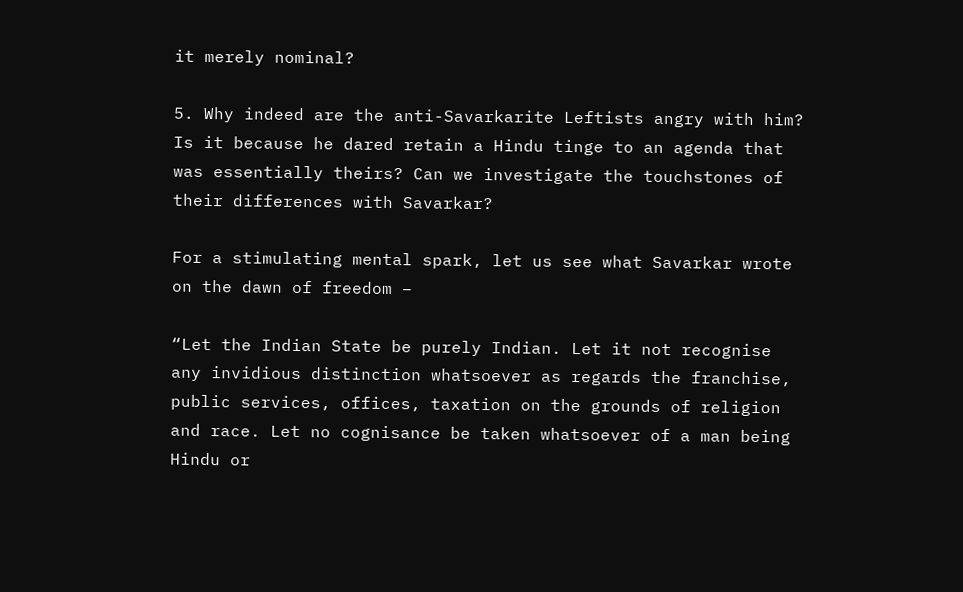it merely nominal?

5. Why indeed are the anti-Savarkarite Leftists angry with him? Is it because he dared retain a Hindu tinge to an agenda that was essentially theirs? Can we investigate the touchstones of their differences with Savarkar?

For a stimulating mental spark, let us see what Savarkar wrote on the dawn of freedom –

“Let the Indian State be purely Indian. Let it not recognise any invidious distinction whatsoever as regards the franchise, public services, offices, taxation on the grounds of religion and race. Let no cognisance be taken whatsoever of a man being Hindu or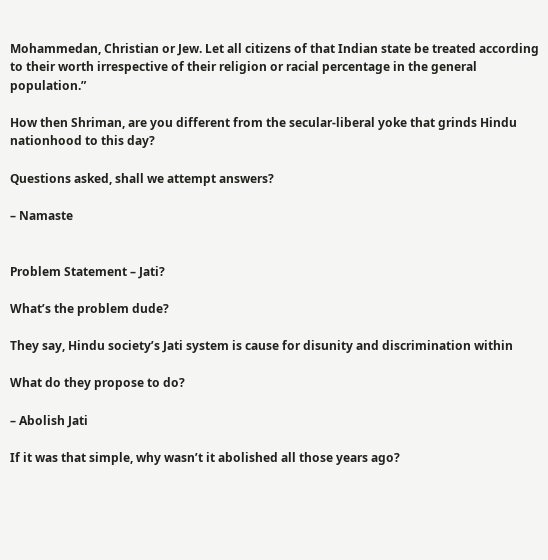Mohammedan, Christian or Jew. Let all citizens of that Indian state be treated according to their worth irrespective of their religion or racial percentage in the general population.”

How then Shriman, are you different from the secular-liberal yoke that grinds Hindu nationhood to this day?

Questions asked, shall we attempt answers?

– Namaste


Problem Statement – Jati?

What’s the problem dude?

They say, Hindu society’s Jati system is cause for disunity and discrimination within

What do they propose to do?

– Abolish Jati

If it was that simple, why wasn’t it abolished all those years ago?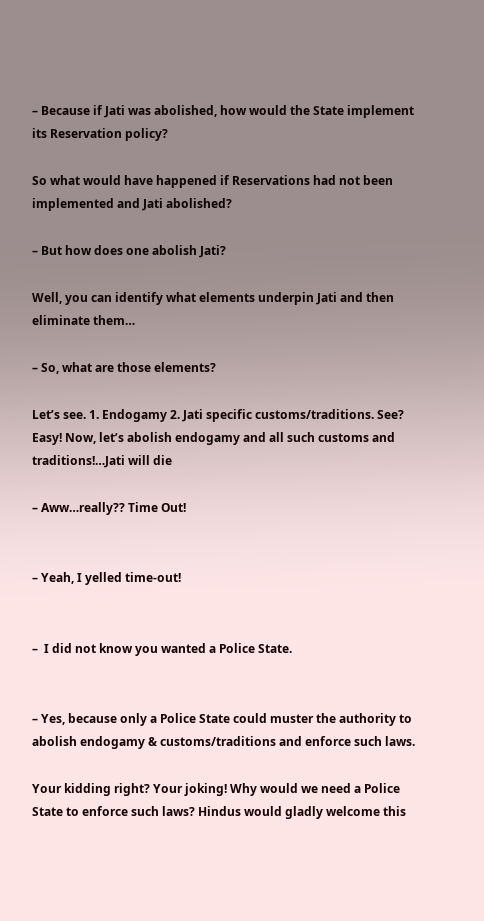– Because if Jati was abolished, how would the State implement its Reservation policy?

So what would have happened if Reservations had not been implemented and Jati abolished?

– But how does one abolish Jati?

Well, you can identify what elements underpin Jati and then eliminate them…

– So, what are those elements?

Let’s see. 1. Endogamy 2. Jati specific customs/traditions. See? Easy! Now, let’s abolish endogamy and all such customs and traditions!…Jati will die

– Aww…really?? Time Out!


– Yeah, I yelled time-out!


–  I did not know you wanted a Police State.


– Yes, because only a Police State could muster the authority to abolish endogamy & customs/traditions and enforce such laws.

Your kidding right? Your joking! Why would we need a Police State to enforce such laws? Hindus would gladly welcome this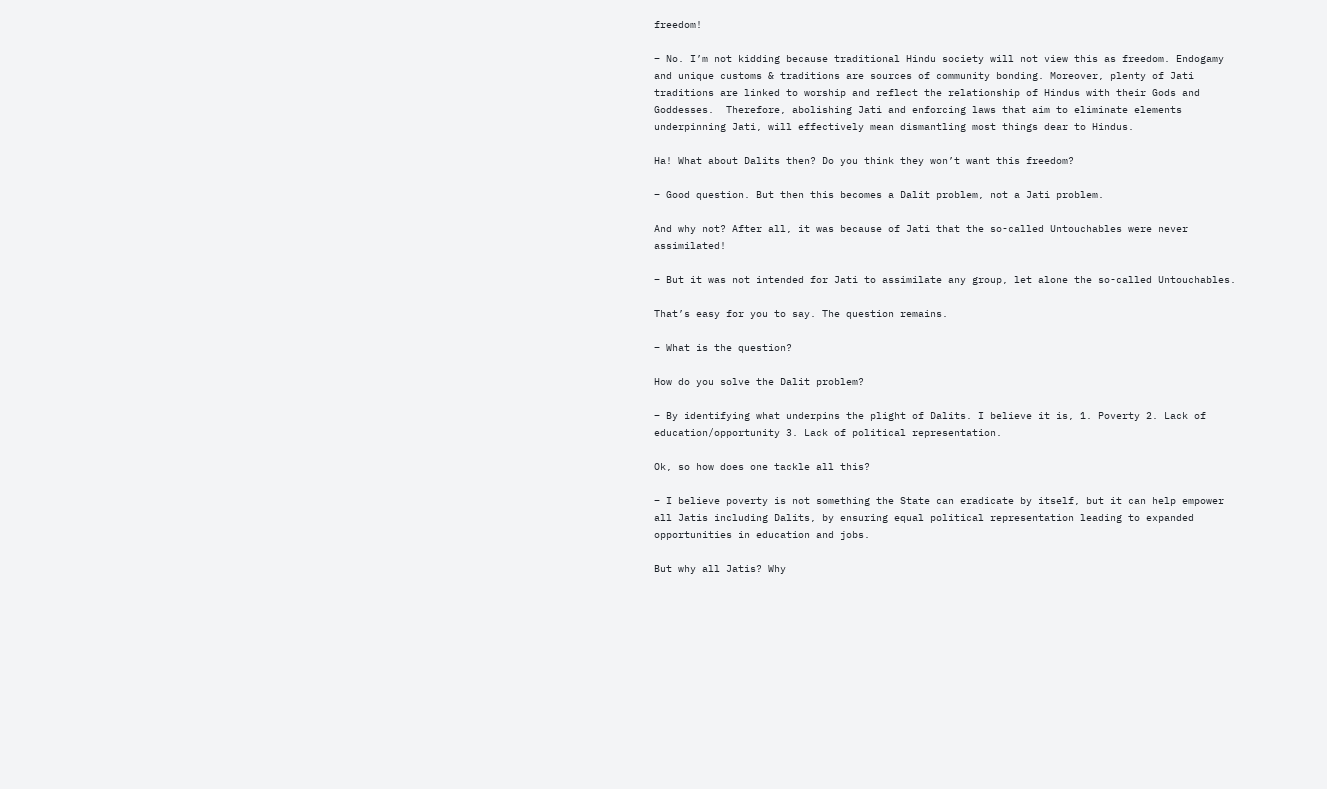freedom!

– No. I’m not kidding because traditional Hindu society will not view this as freedom. Endogamy and unique customs & traditions are sources of community bonding. Moreover, plenty of Jati traditions are linked to worship and reflect the relationship of Hindus with their Gods and Goddesses.  Therefore, abolishing Jati and enforcing laws that aim to eliminate elements underpinning Jati, will effectively mean dismantling most things dear to Hindus.

Ha! What about Dalits then? Do you think they won’t want this freedom?

– Good question. But then this becomes a Dalit problem, not a Jati problem.

And why not? After all, it was because of Jati that the so-called Untouchables were never assimilated!

– But it was not intended for Jati to assimilate any group, let alone the so-called Untouchables.

That’s easy for you to say. The question remains.

– What is the question?

How do you solve the Dalit problem?

– By identifying what underpins the plight of Dalits. I believe it is, 1. Poverty 2. Lack of education/opportunity 3. Lack of political representation.

Ok, so how does one tackle all this?

– I believe poverty is not something the State can eradicate by itself, but it can help empower all Jatis including Dalits, by ensuring equal political representation leading to expanded opportunities in education and jobs.

But why all Jatis? Why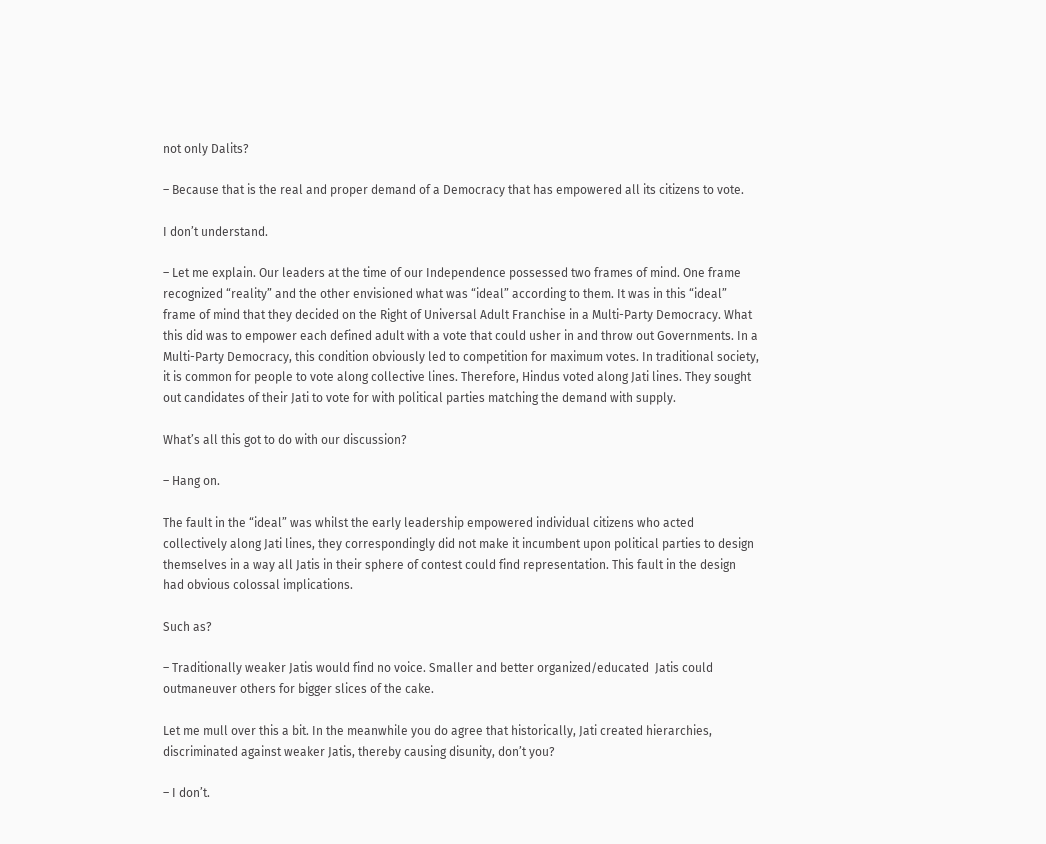not only Dalits?

– Because that is the real and proper demand of a Democracy that has empowered all its citizens to vote.

I don’t understand.

– Let me explain. Our leaders at the time of our Independence possessed two frames of mind. One frame recognized “reality” and the other envisioned what was “ideal” according to them. It was in this “ideal” frame of mind that they decided on the Right of Universal Adult Franchise in a Multi-Party Democracy. What this did was to empower each defined adult with a vote that could usher in and throw out Governments. In a Multi-Party Democracy, this condition obviously led to competition for maximum votes. In traditional society, it is common for people to vote along collective lines. Therefore, Hindus voted along Jati lines. They sought out candidates of their Jati to vote for with political parties matching the demand with supply.

What’s all this got to do with our discussion?

– Hang on.

The fault in the “ideal” was whilst the early leadership empowered individual citizens who acted collectively along Jati lines, they correspondingly did not make it incumbent upon political parties to design themselves in a way all Jatis in their sphere of contest could find representation. This fault in the design had obvious colossal implications.

Such as?

– Traditionally weaker Jatis would find no voice. Smaller and better organized/educated  Jatis could outmaneuver others for bigger slices of the cake.

Let me mull over this a bit. In the meanwhile you do agree that historically, Jati created hierarchies, discriminated against weaker Jatis, thereby causing disunity, don’t you?

– I don’t.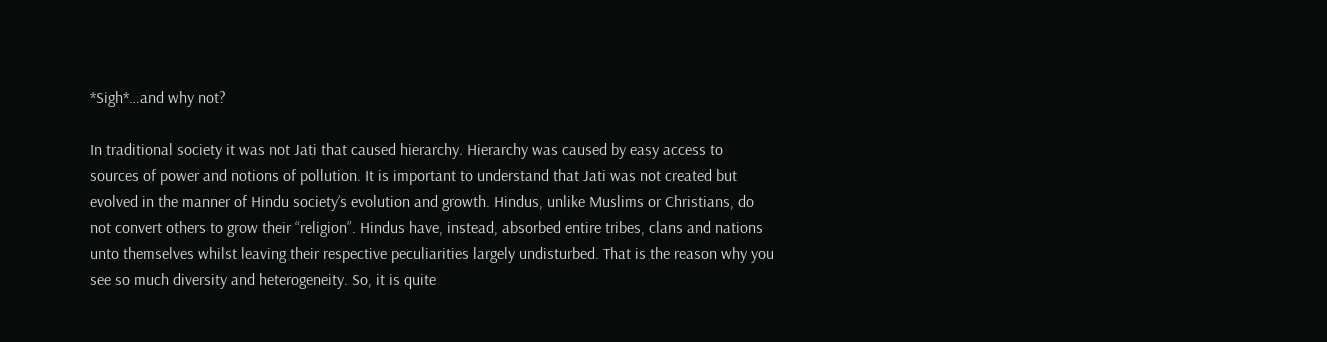*Sigh*…and why not?

In traditional society it was not Jati that caused hierarchy. Hierarchy was caused by easy access to sources of power and notions of pollution. It is important to understand that Jati was not created but evolved in the manner of Hindu society’s evolution and growth. Hindus, unlike Muslims or Christians, do not convert others to grow their “religion”. Hindus have, instead, absorbed entire tribes, clans and nations unto themselves whilst leaving their respective peculiarities largely undisturbed. That is the reason why you see so much diversity and heterogeneity. So, it is quite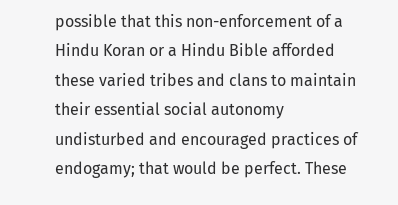possible that this non-enforcement of a Hindu Koran or a Hindu Bible afforded these varied tribes and clans to maintain their essential social autonomy undisturbed and encouraged practices of endogamy; that would be perfect. These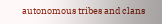autonomous tribes and clans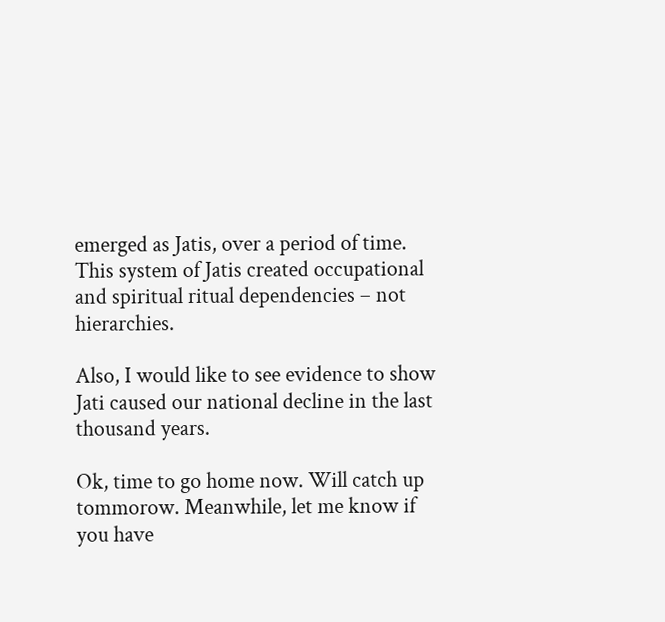emerged as Jatis, over a period of time. This system of Jatis created occupational and spiritual ritual dependencies – not hierarchies.

Also, I would like to see evidence to show Jati caused our national decline in the last thousand years.

Ok, time to go home now. Will catch up tommorow. Meanwhile, let me know if you have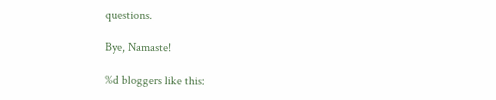questions.

Bye, Namaste!

%d bloggers like this: